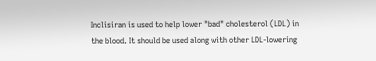Inclisiran is used to help lower "bad" cholesterol (LDL) in the blood. It should be used along with other LDL-lowering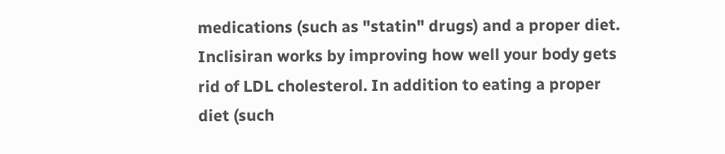medications (such as "statin" drugs) and a proper diet. Inclisiran works by improving how well your body gets rid of LDL cholesterol. In addition to eating a proper diet (such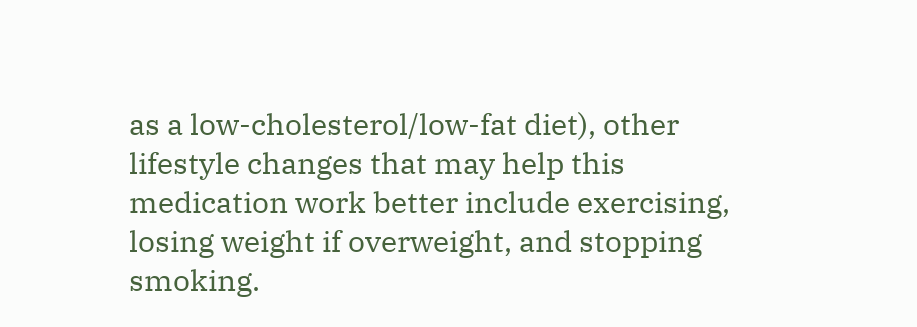as a low-cholesterol/low-fat diet), other lifestyle changes that may help this medication work better include exercising, losing weight if overweight, and stopping smoking.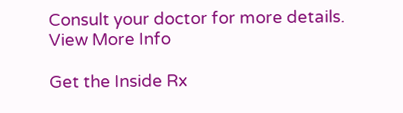Consult your doctor for more details. View More Info

Get the Inside Rx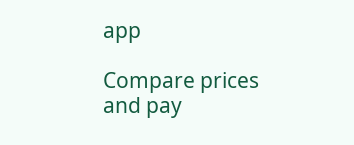app

Compare prices and pay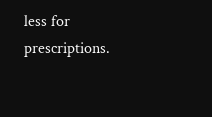less for prescriptions.